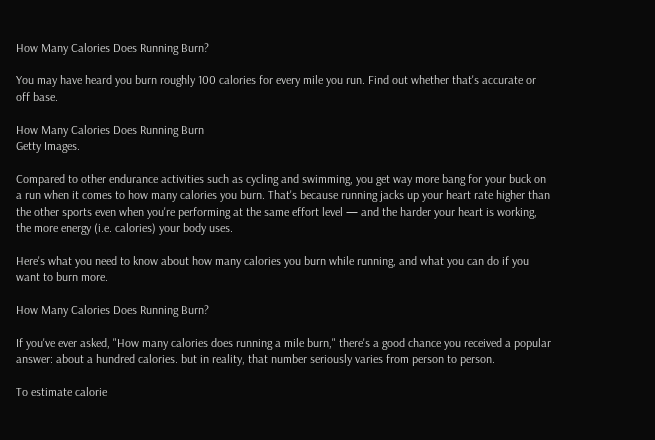How Many Calories Does Running Burn?

You may have heard you burn roughly 100 calories for every mile you run. Find out whether that's accurate or off base.

How Many Calories Does Running Burn
Getty Images.

Compared to other endurance activities such as cycling and swimming, you get way more bang for your buck on a run when it comes to how many calories you burn. That's because running jacks up your heart rate higher than the other sports even when you're performing at the same effort level — and the harder your heart is working, the more energy (i.e. calories) your body uses.

Here's what you need to know about how many calories you burn while running, and what you can do if you want to burn more.

How Many Calories Does Running Burn?

If you've ever asked, "How many calories does running a mile burn," there's a good chance you received a popular answer: about a hundred calories. but in reality, that number seriously varies from person to person.

To estimate calorie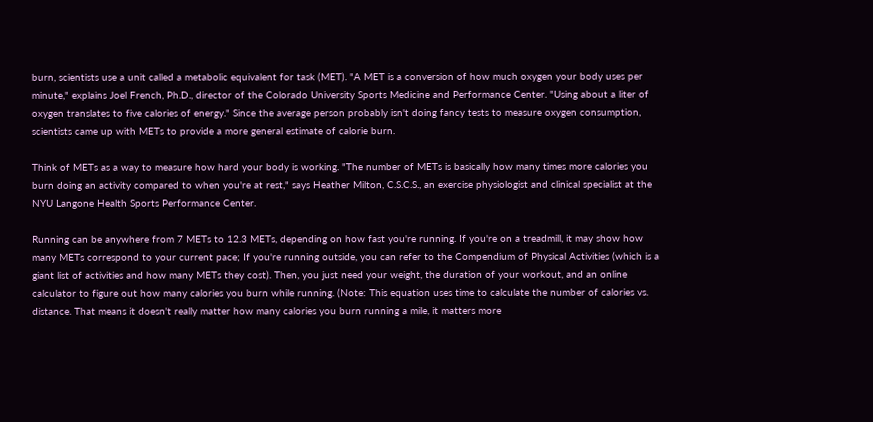burn, scientists use a unit called a metabolic equivalent for task (MET). "A MET is a conversion of how much oxygen your body uses per minute," explains Joel French, Ph.D., director of the Colorado University Sports Medicine and Performance Center. "Using about a liter of oxygen translates to five calories of energy." Since the average person probably isn't doing fancy tests to measure oxygen consumption, scientists came up with METs to provide a more general estimate of calorie burn.

Think of METs as a way to measure how hard your body is working. "The number of METs is basically how many times more calories you burn doing an activity compared to when you're at rest," says Heather Milton, C.S.C.S., an exercise physiologist and clinical specialist at the NYU Langone Health Sports Performance Center.

Running can be anywhere from 7 METs to 12.3 METs, depending on how fast you're running. If you're on a treadmill, it may show how many METs correspond to your current pace; If you're running outside, you can refer to the Compendium of Physical Activities (which is a giant list of activities and how many METs they cost). Then, you just need your weight, the duration of your workout, and an online calculator to figure out how many calories you burn while running. (Note: This equation uses time to calculate the number of calories vs. distance. That means it doesn't really matter how many calories you burn running a mile, it matters more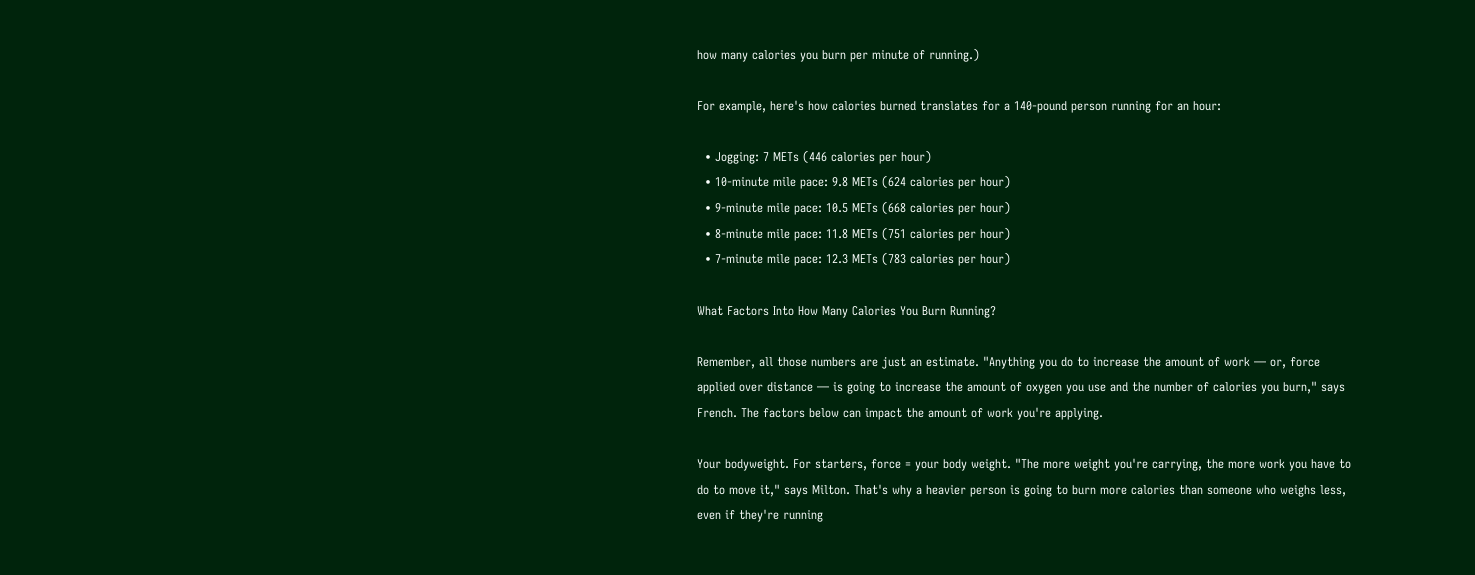how many calories you burn per minute of running.)

For example, here's how calories burned translates for a 140-pound person running for an hour:

  • Jogging: 7 METs (446 calories per hour)
  • 10-minute mile pace: 9.8 METs (624 calories per hour)
  • 9-minute mile pace: 10.5 METs (668 calories per hour)
  • 8-minute mile pace: 11.8 METs (751 calories per hour)
  • 7-minute mile pace: 12.3 METs (783 calories per hour)

What Factors Into How Many Calories You Burn Running?

Remember, all those numbers are just an estimate. "Anything you do to increase the amount of work — or, force applied over distance — is going to increase the amount of oxygen you use and the number of calories you burn," says French. The factors below can impact the amount of work you're applying.

Your bodyweight. For starters, force = your body weight. "The more weight you're carrying, the more work you have to do to move it," says Milton. That's why a heavier person is going to burn more calories than someone who weighs less, even if they're running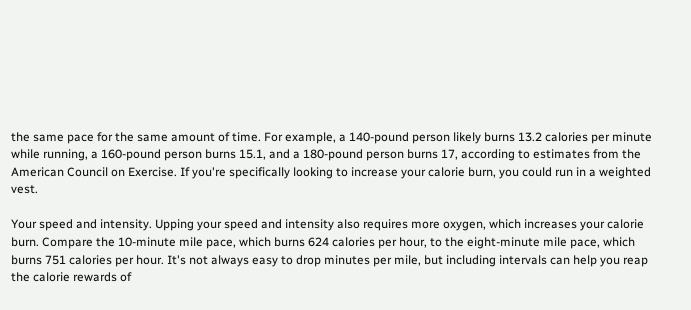the same pace for the same amount of time. For example, a 140-pound person likely burns 13.2 calories per minute while running, a 160-pound person burns 15.1, and a 180-pound person burns 17, according to estimates from the American Council on Exercise. If you're specifically looking to increase your calorie burn, you could run in a weighted vest.

Your speed and intensity. Upping your speed and intensity also requires more oxygen, which increases your calorie burn. Compare the 10-minute mile pace, which burns 624 calories per hour, to the eight-minute mile pace, which burns 751 calories per hour. It's not always easy to drop minutes per mile, but including intervals can help you reap the calorie rewards of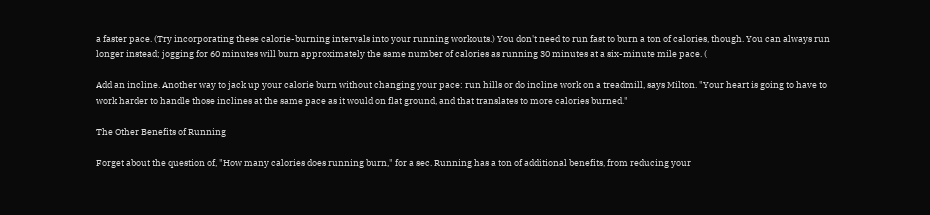a faster pace. (Try incorporating these calorie-burning intervals into your running workouts.) You don't need to run fast to burn a ton of calories, though. You can always run longer instead; jogging for 60 minutes will burn approximately the same number of calories as running 30 minutes at a six-minute mile pace. (

Add an incline. Another way to jack up your calorie burn without changing your pace: run hills or do incline work on a treadmill, says Milton. "Your heart is going to have to work harder to handle those inclines at the same pace as it would on flat ground, and that translates to more calories burned."

The Other Benefits of Running

Forget about the question of, "How many calories does running burn," for a sec. Running has a ton of additional benefits, from reducing your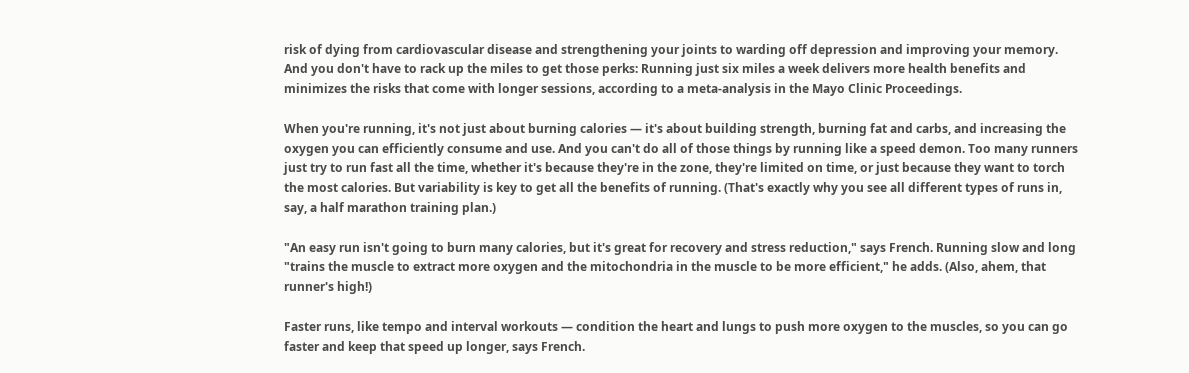risk of dying from cardiovascular disease and strengthening your joints to warding off depression and improving your memory. And you don't have to rack up the miles to get those perks: Running just six miles a week delivers more health benefits and minimizes the risks that come with longer sessions, according to a meta-analysis in the Mayo Clinic Proceedings.

When you're running, it's not just about burning calories — it's about building strength, burning fat and carbs, and increasing the oxygen you can efficiently consume and use. And you can't do all of those things by running like a speed demon. Too many runners just try to run fast all the time, whether it's because they're in the zone, they're limited on time, or just because they want to torch the most calories. But variability is key to get all the benefits of running. (That's exactly why you see all different types of runs in, say, a half marathon training plan.)

"An easy run isn't going to burn many calories, but it's great for recovery and stress reduction," says French. Running slow and long "trains the muscle to extract more oxygen and the mitochondria in the muscle to be more efficient," he adds. (Also, ahem, that runner's high!)

Faster runs, like tempo and interval workouts — condition the heart and lungs to push more oxygen to the muscles, so you can go faster and keep that speed up longer, says French.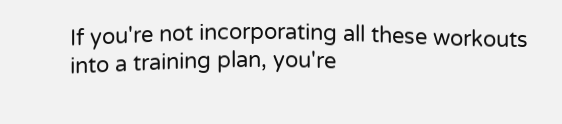If you're not incorporating all these workouts into a training plan, you're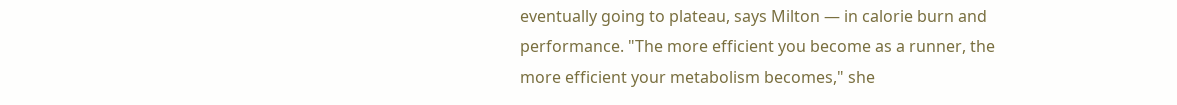eventually going to plateau, says Milton — in calorie burn and performance. "The more efficient you become as a runner, the more efficient your metabolism becomes," she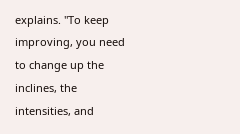explains. "To keep improving, you need to change up the inclines, the intensities, and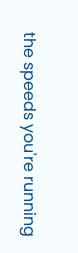the speeds you're running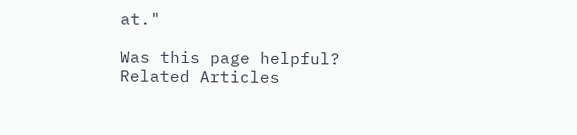at."

Was this page helpful?
Related Articles